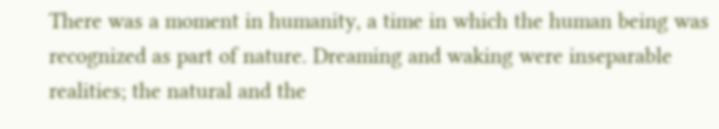There was a moment in humanity, a time in which the human being was recognized as part of nature. Dreaming and waking were inseparable realities; the natural and the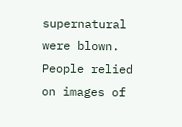supernatural were blown. People relied on images of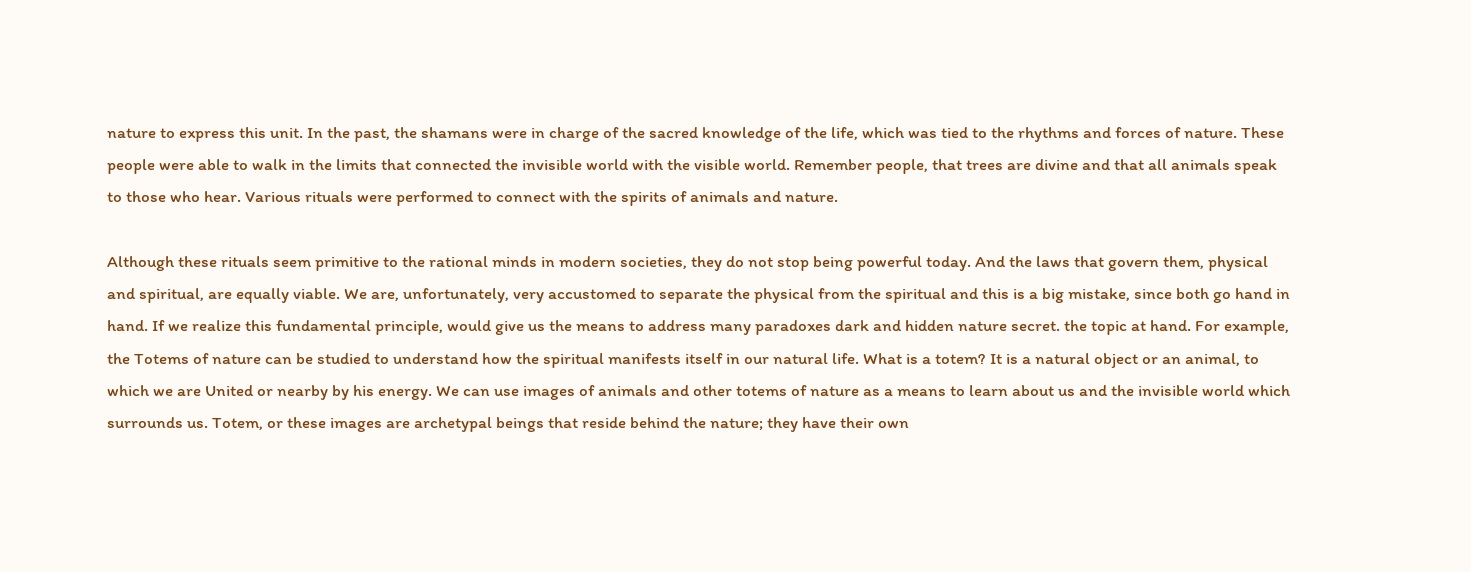nature to express this unit. In the past, the shamans were in charge of the sacred knowledge of the life, which was tied to the rhythms and forces of nature. These people were able to walk in the limits that connected the invisible world with the visible world. Remember people, that trees are divine and that all animals speak to those who hear. Various rituals were performed to connect with the spirits of animals and nature.

Although these rituals seem primitive to the rational minds in modern societies, they do not stop being powerful today. And the laws that govern them, physical and spiritual, are equally viable. We are, unfortunately, very accustomed to separate the physical from the spiritual and this is a big mistake, since both go hand in hand. If we realize this fundamental principle, would give us the means to address many paradoxes dark and hidden nature secret. the topic at hand. For example, the Totems of nature can be studied to understand how the spiritual manifests itself in our natural life. What is a totem? It is a natural object or an animal, to which we are United or nearby by his energy. We can use images of animals and other totems of nature as a means to learn about us and the invisible world which surrounds us. Totem, or these images are archetypal beings that reside behind the nature; they have their own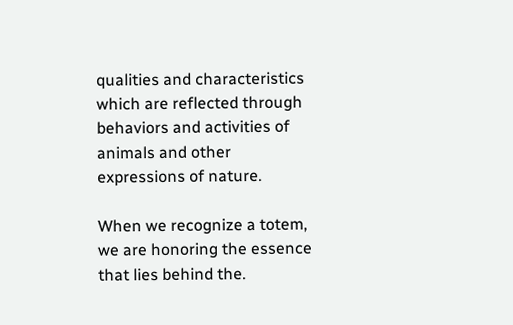qualities and characteristics which are reflected through behaviors and activities of animals and other expressions of nature.

When we recognize a totem, we are honoring the essence that lies behind the.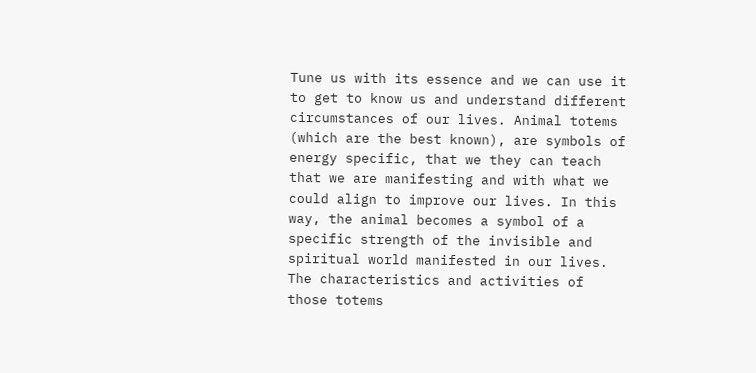Tune us with its essence and we can use it to get to know us and understand different circumstances of our lives. Animal totems (which are the best known), are symbols of energy specific, that we they can teach that we are manifesting and with what we could align to improve our lives. In this way, the animal becomes a symbol of a specific strength of the invisible and spiritual world manifested in our lives. The characteristics and activities of those totems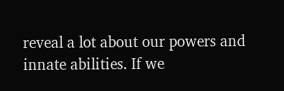reveal a lot about our powers and innate abilities. If we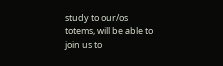study to our/os totems, will be able to join us to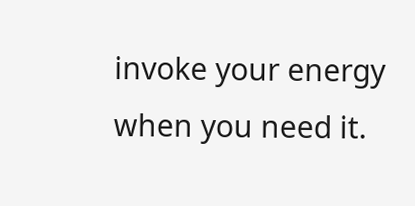invoke your energy when you need it.